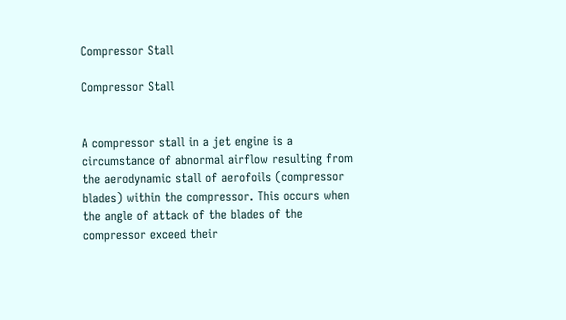Compressor Stall

Compressor Stall


A compressor stall in a jet engine is a circumstance of abnormal airflow resulting from the aerodynamic stall of aerofoils (compressor blades) within the compressor. This occurs when the angle of attack of the blades of the compressor exceed their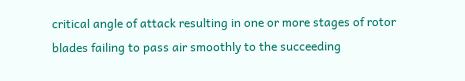critical angle of attack resulting in one or more stages of rotor blades failing to pass air smoothly to the succeeding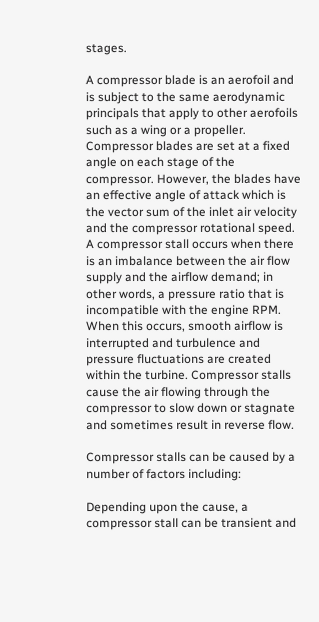stages.

A compressor blade is an aerofoil and is subject to the same aerodynamic principals that apply to other aerofoils such as a wing or a propeller. Compressor blades are set at a fixed angle on each stage of the compressor. However, the blades have an effective angle of attack which is the vector sum of the inlet air velocity and the compressor rotational speed. A compressor stall occurs when there is an imbalance between the air flow supply and the airflow demand; in other words, a pressure ratio that is incompatible with the engine RPM. When this occurs, smooth airflow is interrupted and turbulence and pressure fluctuations are created within the turbine. Compressor stalls cause the air flowing through the compressor to slow down or stagnate and sometimes result in reverse flow.

Compressor stalls can be caused by a number of factors including:

Depending upon the cause, a compressor stall can be transient and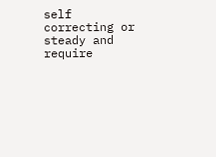self correcting or steady and require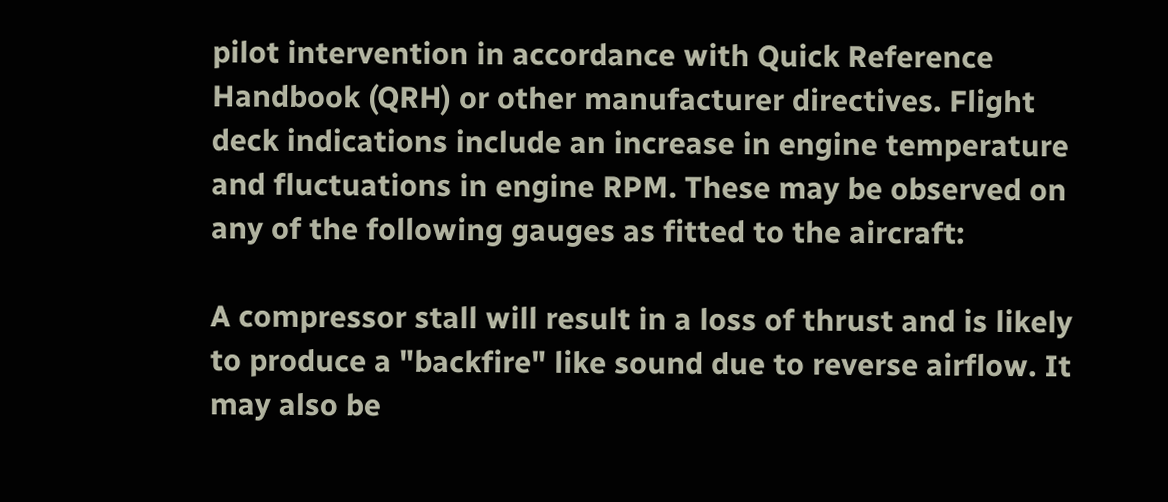pilot intervention in accordance with Quick Reference Handbook (QRH) or other manufacturer directives. Flight deck indications include an increase in engine temperature and fluctuations in engine RPM. These may be observed on any of the following gauges as fitted to the aircraft:

A compressor stall will result in a loss of thrust and is likely to produce a "backfire" like sound due to reverse airflow. It may also be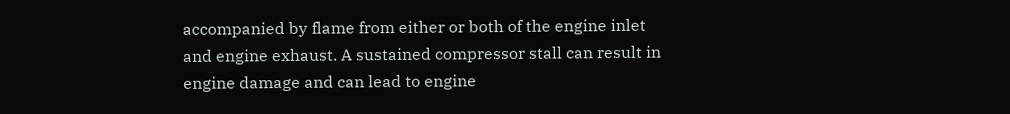accompanied by flame from either or both of the engine inlet and engine exhaust. A sustained compressor stall can result in engine damage and can lead to engine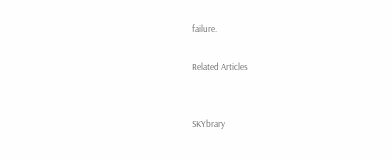failure.

Related Articles


SKYbrary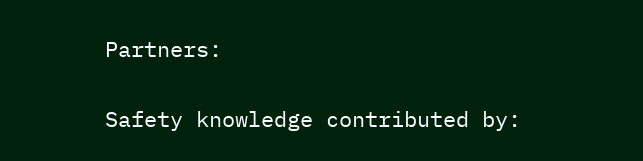Partners:

Safety knowledge contributed by: